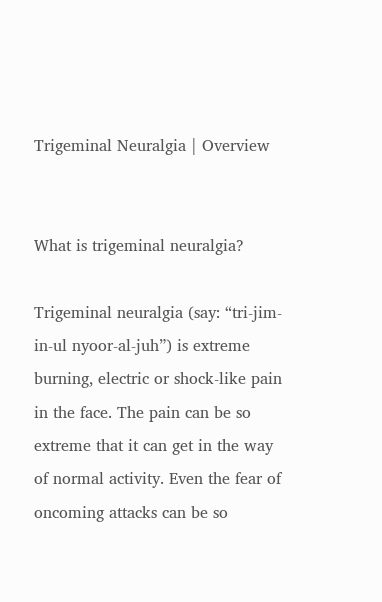Trigeminal Neuralgia | Overview


What is trigeminal neuralgia?

Trigeminal neuralgia (say: “tri-jim-in-ul nyoor-al-juh”) is extreme burning, electric or shock-like pain in the face. The pain can be so extreme that it can get in the way of normal activity. Even the fear of oncoming attacks can be so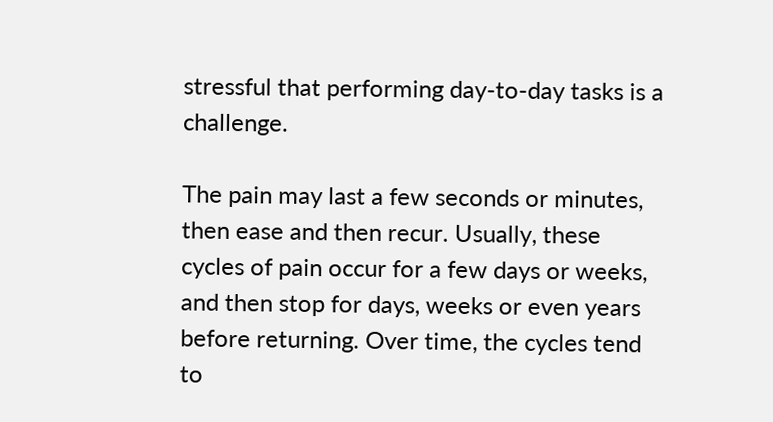stressful that performing day-to-day tasks is a challenge.

The pain may last a few seconds or minutes, then ease and then recur. Usually, these cycles of pain occur for a few days or weeks, and then stop for days, weeks or even years before returning. Over time, the cycles tend to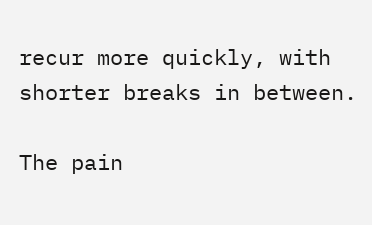recur more quickly, with shorter breaks in between.

The pain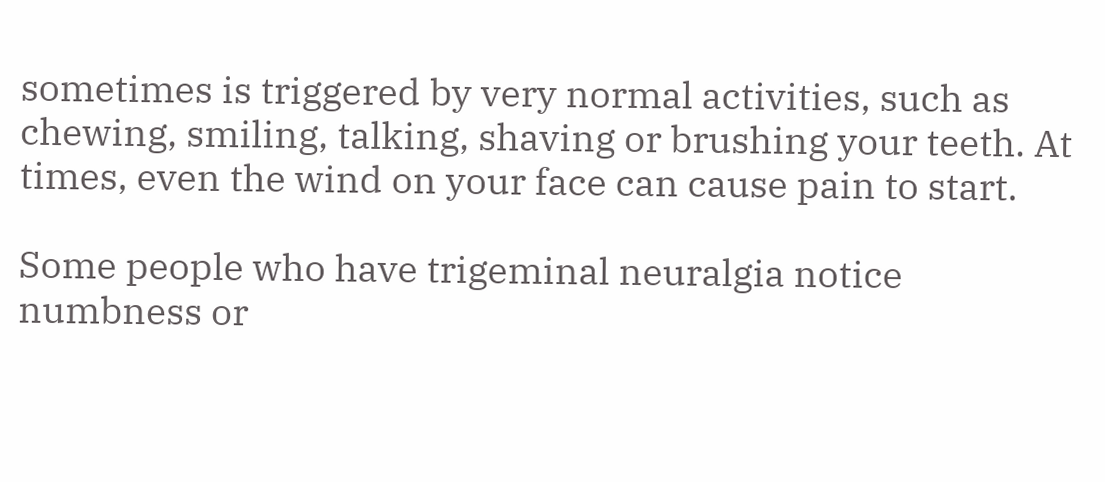sometimes is triggered by very normal activities, such as chewing, smiling, talking, shaving or brushing your teeth. At times, even the wind on your face can cause pain to start.

Some people who have trigeminal neuralgia notice numbness or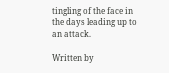tingling of the face in the days leading up to an attack.

Written by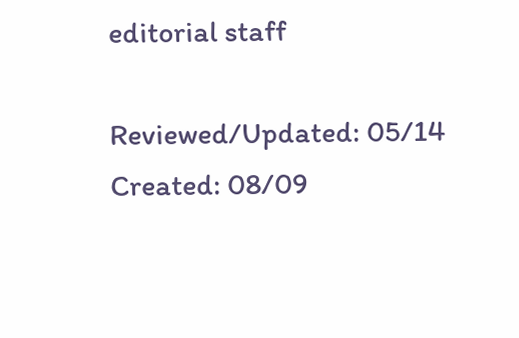editorial staff

Reviewed/Updated: 05/14
Created: 08/09